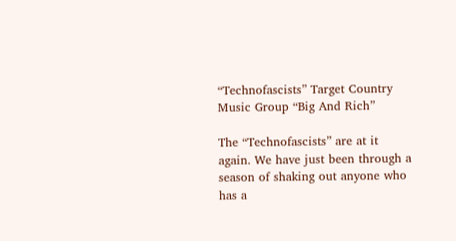“Technofascists” Target Country Music Group “Big And Rich”

The “Technofascists” are at it again. We have just been through a season of shaking out anyone who has a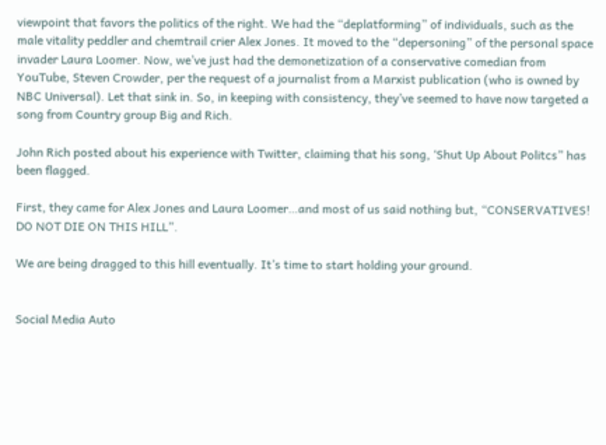viewpoint that favors the politics of the right. We had the “deplatforming” of individuals, such as the male vitality peddler and chemtrail crier Alex Jones. It moved to the “depersoning” of the personal space invader Laura Loomer. Now, we’ve just had the demonetization of a conservative comedian from YouTube, Steven Crowder, per the request of a journalist from a Marxist publication (who is owned by NBC Universal). Let that sink in. So, in keeping with consistency, they’ve seemed to have now targeted a song from Country group Big and Rich.

John Rich posted about his experience with Twitter, claiming that his song, ‘Shut Up About Politcs” has been flagged.

First, they came for Alex Jones and Laura Loomer…and most of us said nothing but, “CONSERVATIVES! DO NOT DIE ON THIS HILL”.

We are being dragged to this hill eventually. It’s time to start holding your ground.


Social Media Auto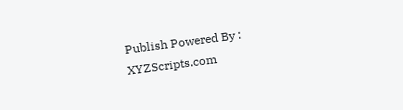Publish Powered By : XYZScripts.com